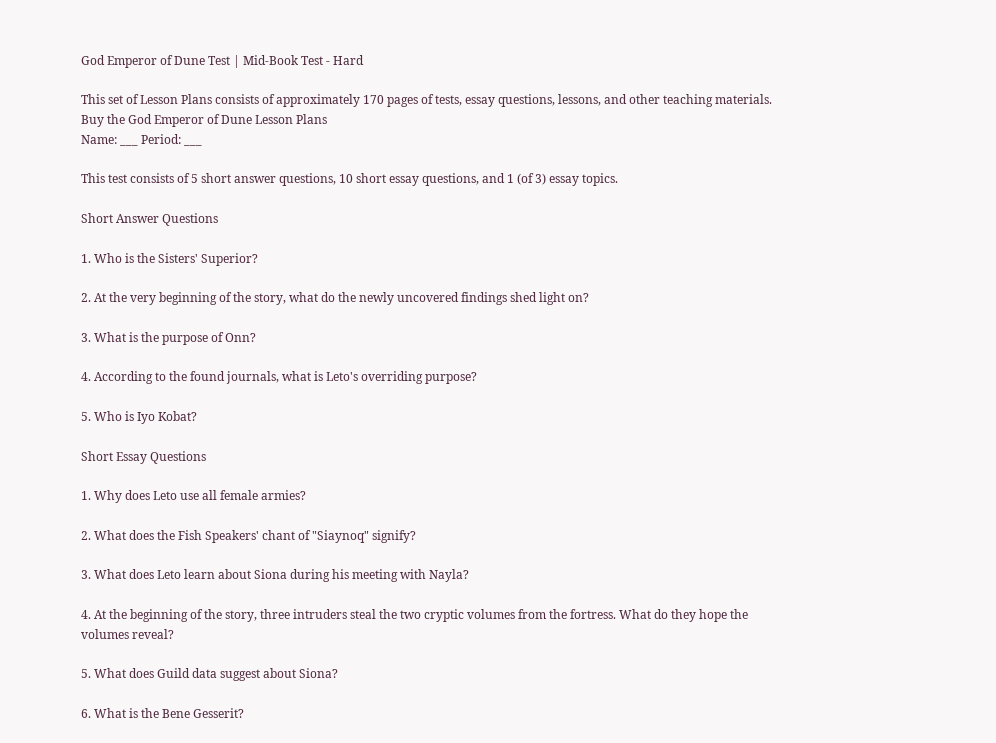God Emperor of Dune Test | Mid-Book Test - Hard

This set of Lesson Plans consists of approximately 170 pages of tests, essay questions, lessons, and other teaching materials.
Buy the God Emperor of Dune Lesson Plans
Name: ___ Period: ___

This test consists of 5 short answer questions, 10 short essay questions, and 1 (of 3) essay topics.

Short Answer Questions

1. Who is the Sisters' Superior?

2. At the very beginning of the story, what do the newly uncovered findings shed light on?

3. What is the purpose of Onn?

4. According to the found journals, what is Leto's overriding purpose?

5. Who is Iyo Kobat?

Short Essay Questions

1. Why does Leto use all female armies?

2. What does the Fish Speakers' chant of "Siaynoq" signify?

3. What does Leto learn about Siona during his meeting with Nayla?

4. At the beginning of the story, three intruders steal the two cryptic volumes from the fortress. What do they hope the volumes reveal?

5. What does Guild data suggest about Siona?

6. What is the Bene Gesserit?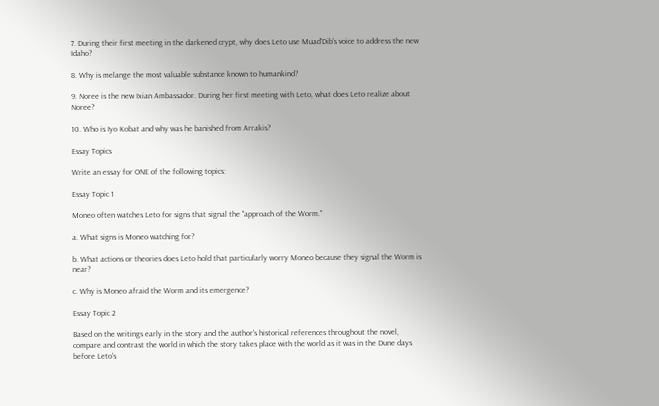7. During their first meeting in the darkened crypt, why does Leto use Muad'Dib's voice to address the new Idaho?

8. Why is melange the most valuable substance known to humankind?

9. Noree is the new Ixian Ambassador. During her first meeting with Leto, what does Leto realize about Noree?

10. Who is Iyo Kobat and why was he banished from Arrakis?

Essay Topics

Write an essay for ONE of the following topics:

Essay Topic 1

Moneo often watches Leto for signs that signal the "approach of the Worm."

a. What signs is Moneo watching for?

b. What actions or theories does Leto hold that particularly worry Moneo because they signal the Worm is near?

c. Why is Moneo afraid the Worm and its emergence?

Essay Topic 2

Based on the writings early in the story and the author's historical references throughout the novel, compare and contrast the world in which the story takes place with the world as it was in the Dune days before Leto's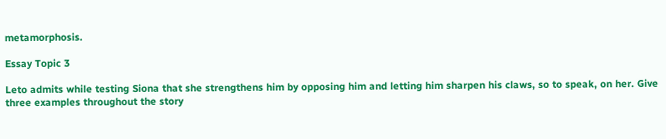metamorphosis.

Essay Topic 3

Leto admits while testing Siona that she strengthens him by opposing him and letting him sharpen his claws, so to speak, on her. Give three examples throughout the story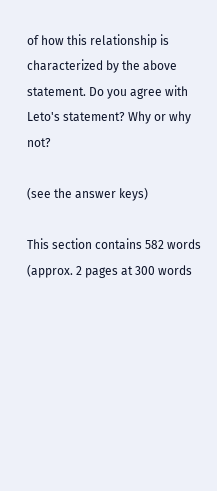of how this relationship is characterized by the above statement. Do you agree with Leto's statement? Why or why not?

(see the answer keys)

This section contains 582 words
(approx. 2 pages at 300 words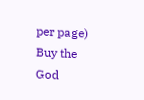per page)
Buy the God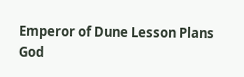Emperor of Dune Lesson Plans
God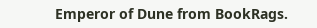Emperor of Dune from BookRags.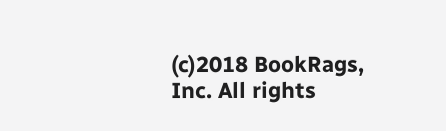(c)2018 BookRags, Inc. All rights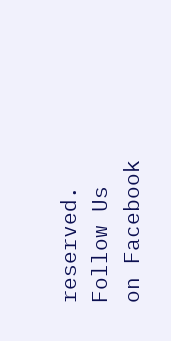reserved.
Follow Us on Facebook